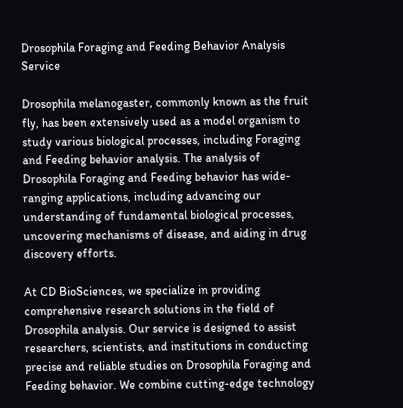Drosophila Foraging and Feeding Behavior Analysis Service

Drosophila melanogaster, commonly known as the fruit fly, has been extensively used as a model organism to study various biological processes, including Foraging and Feeding behavior analysis. The analysis of Drosophila Foraging and Feeding behavior has wide-ranging applications, including advancing our understanding of fundamental biological processes, uncovering mechanisms of disease, and aiding in drug discovery efforts.

At CD BioSciences, we specialize in providing comprehensive research solutions in the field of Drosophila analysis. Our service is designed to assist researchers, scientists, and institutions in conducting precise and reliable studies on Drosophila Foraging and Feeding behavior. We combine cutting-edge technology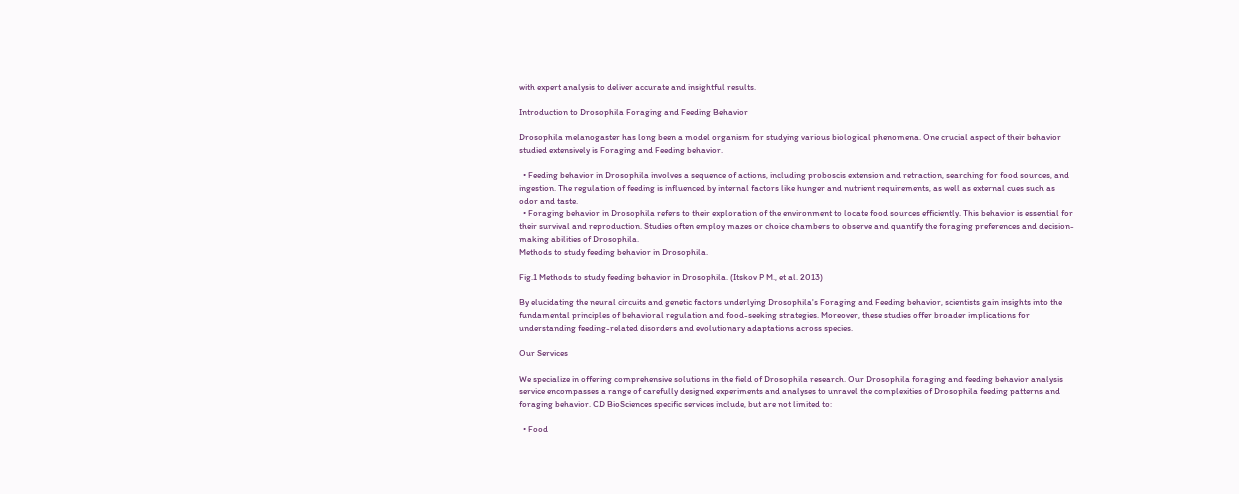with expert analysis to deliver accurate and insightful results.

Introduction to Drosophila Foraging and Feeding Behavior

Drosophila melanogaster has long been a model organism for studying various biological phenomena. One crucial aspect of their behavior studied extensively is Foraging and Feeding behavior.

  • Feeding behavior in Drosophila involves a sequence of actions, including proboscis extension and retraction, searching for food sources, and ingestion. The regulation of feeding is influenced by internal factors like hunger and nutrient requirements, as well as external cues such as odor and taste.
  • Foraging behavior in Drosophila refers to their exploration of the environment to locate food sources efficiently. This behavior is essential for their survival and reproduction. Studies often employ mazes or choice chambers to observe and quantify the foraging preferences and decision-making abilities of Drosophila.
Methods to study feeding behavior in Drosophila.

Fig.1 Methods to study feeding behavior in Drosophila. (Itskov P M., et al. 2013)

By elucidating the neural circuits and genetic factors underlying Drosophila's Foraging and Feeding behavior, scientists gain insights into the fundamental principles of behavioral regulation and food-seeking strategies. Moreover, these studies offer broader implications for understanding feeding-related disorders and evolutionary adaptations across species.

Our Services

We specialize in offering comprehensive solutions in the field of Drosophila research. Our Drosophila foraging and feeding behavior analysis service encompasses a range of carefully designed experiments and analyses to unravel the complexities of Drosophila feeding patterns and foraging behavior. CD BioSciences specific services include, but are not limited to:

  • Food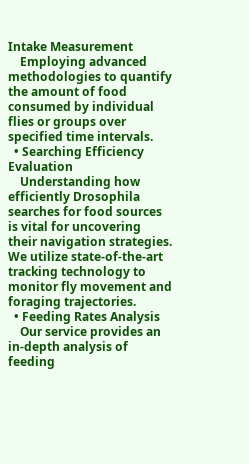Intake Measurement
    Employing advanced methodologies to quantify the amount of food consumed by individual flies or groups over specified time intervals.
  • Searching Efficiency Evaluation
    Understanding how efficiently Drosophila searches for food sources is vital for uncovering their navigation strategies. We utilize state-of-the-art tracking technology to monitor fly movement and foraging trajectories.
  • Feeding Rates Analysis
    Our service provides an in-depth analysis of feeding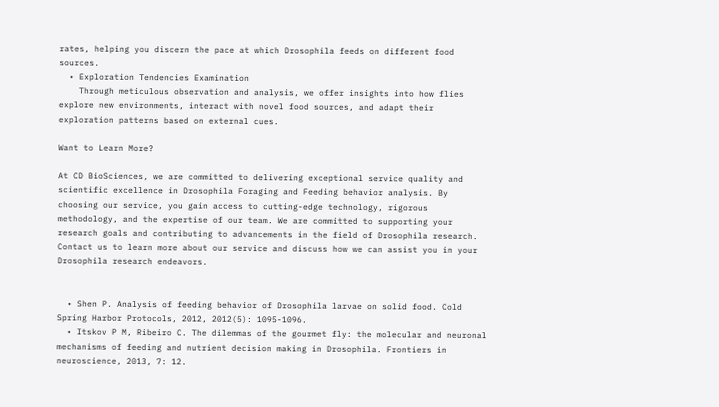rates, helping you discern the pace at which Drosophila feeds on different food sources.
  • Exploration Tendencies Examination
    Through meticulous observation and analysis, we offer insights into how flies explore new environments, interact with novel food sources, and adapt their exploration patterns based on external cues.

Want to Learn More?

At CD BioSciences, we are committed to delivering exceptional service quality and scientific excellence in Drosophila Foraging and Feeding behavior analysis. By choosing our service, you gain access to cutting-edge technology, rigorous methodology, and the expertise of our team. We are committed to supporting your research goals and contributing to advancements in the field of Drosophila research. Contact us to learn more about our service and discuss how we can assist you in your Drosophila research endeavors.


  • Shen P. Analysis of feeding behavior of Drosophila larvae on solid food. Cold Spring Harbor Protocols, 2012, 2012(5): 1095-1096.
  • Itskov P M, Ribeiro C. The dilemmas of the gourmet fly: the molecular and neuronal mechanisms of feeding and nutrient decision making in Drosophila. Frontiers in neuroscience, 2013, 7: 12.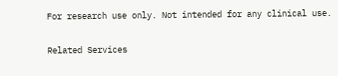For research use only. Not intended for any clinical use.

Related Services